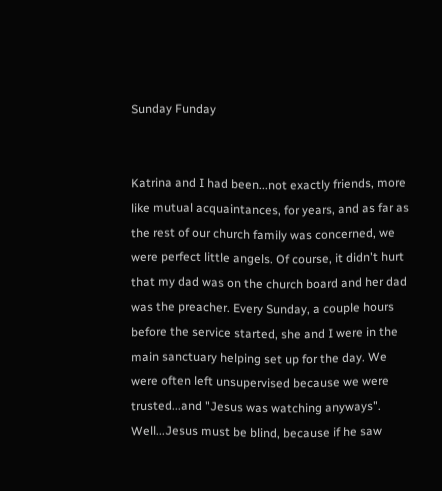Sunday Funday


Katrina and I had been...not exactly friends, more like mutual acquaintances, for years, and as far as the rest of our church family was concerned, we were perfect little angels. Of course, it didn't hurt that my dad was on the church board and her dad was the preacher. Every Sunday, a couple hours before the service started, she and I were in the main sanctuary helping set up for the day. We were often left unsupervised because we were trusted...and "Jesus was watching anyways". Well...Jesus must be blind, because if he saw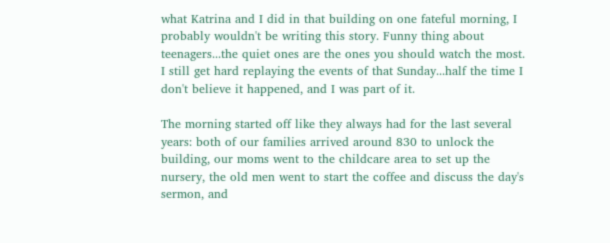what Katrina and I did in that building on one fateful morning, I probably wouldn't be writing this story. Funny thing about teenagers...the quiet ones are the ones you should watch the most. I still get hard replaying the events of that Sunday...half the time I don't believe it happened, and I was part of it.

The morning started off like they always had for the last several years: both of our families arrived around 830 to unlock the building, our moms went to the childcare area to set up the nursery, the old men went to start the coffee and discuss the day's sermon, and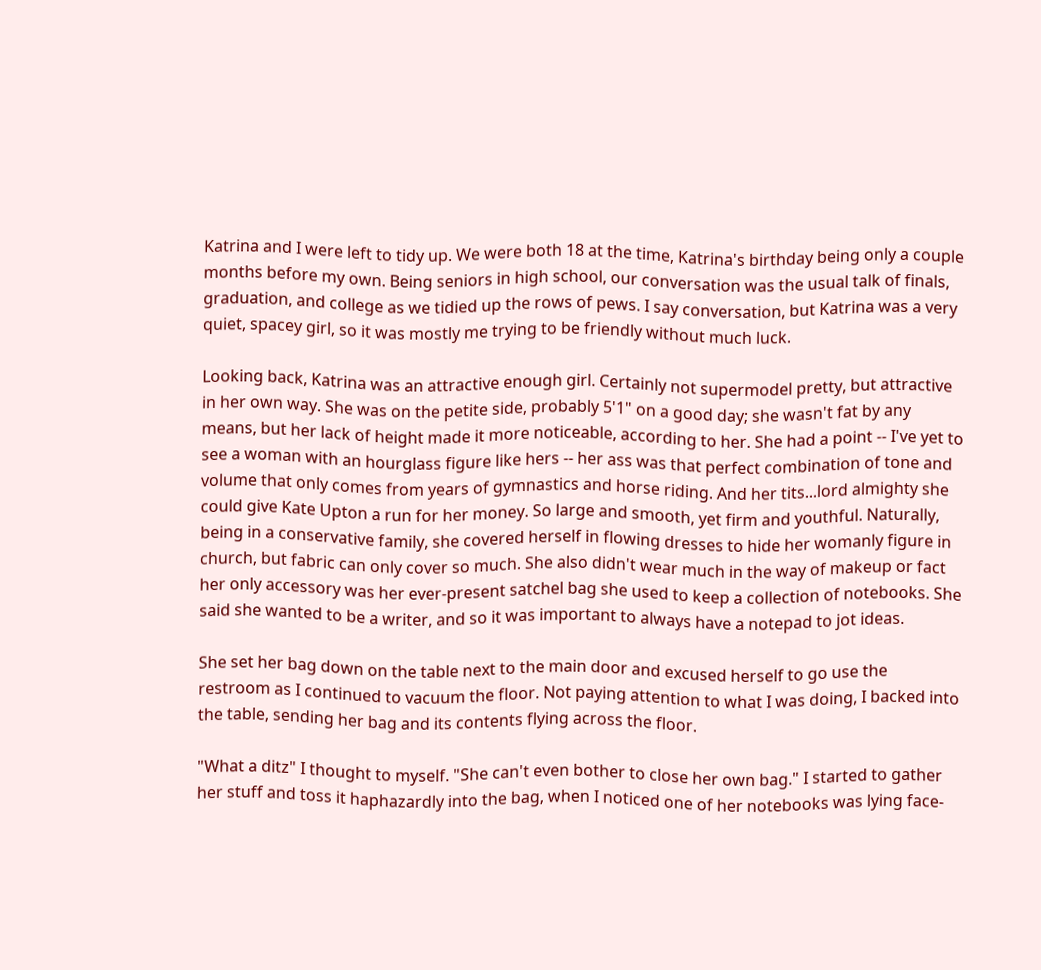Katrina and I were left to tidy up. We were both 18 at the time, Katrina's birthday being only a couple months before my own. Being seniors in high school, our conversation was the usual talk of finals, graduation, and college as we tidied up the rows of pews. I say conversation, but Katrina was a very quiet, spacey girl, so it was mostly me trying to be friendly without much luck.

Looking back, Katrina was an attractive enough girl. Certainly not supermodel pretty, but attractive in her own way. She was on the petite side, probably 5'1" on a good day; she wasn't fat by any means, but her lack of height made it more noticeable, according to her. She had a point -- I've yet to see a woman with an hourglass figure like hers -- her ass was that perfect combination of tone and volume that only comes from years of gymnastics and horse riding. And her tits...lord almighty she could give Kate Upton a run for her money. So large and smooth, yet firm and youthful. Naturally, being in a conservative family, she covered herself in flowing dresses to hide her womanly figure in church, but fabric can only cover so much. She also didn't wear much in the way of makeup or fact her only accessory was her ever-present satchel bag she used to keep a collection of notebooks. She said she wanted to be a writer, and so it was important to always have a notepad to jot ideas.

She set her bag down on the table next to the main door and excused herself to go use the restroom as I continued to vacuum the floor. Not paying attention to what I was doing, I backed into the table, sending her bag and its contents flying across the floor.

"What a ditz" I thought to myself. "She can't even bother to close her own bag." I started to gather her stuff and toss it haphazardly into the bag, when I noticed one of her notebooks was lying face-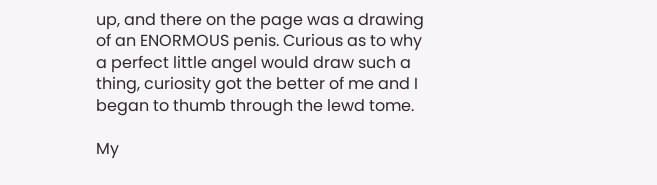up, and there on the page was a drawing of an ENORMOUS penis. Curious as to why a perfect little angel would draw such a thing, curiosity got the better of me and I began to thumb through the lewd tome.

My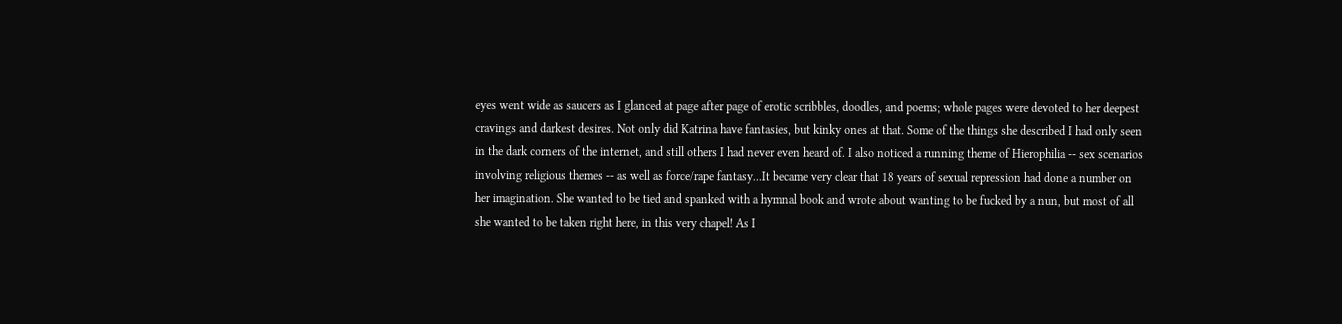eyes went wide as saucers as I glanced at page after page of erotic scribbles, doodles, and poems; whole pages were devoted to her deepest cravings and darkest desires. Not only did Katrina have fantasies, but kinky ones at that. Some of the things she described I had only seen in the dark corners of the internet, and still others I had never even heard of. I also noticed a running theme of Hierophilia -- sex scenarios involving religious themes -- as well as force/rape fantasy...It became very clear that 18 years of sexual repression had done a number on her imagination. She wanted to be tied and spanked with a hymnal book and wrote about wanting to be fucked by a nun, but most of all she wanted to be taken right here, in this very chapel! As I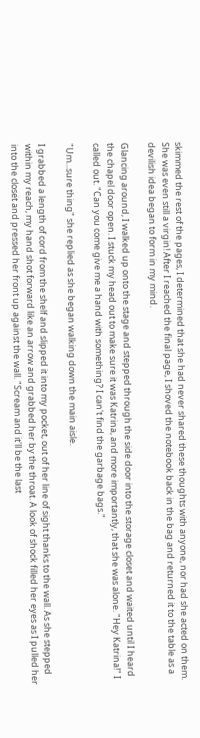skimmed the rest of the pages, I determined that she had never shared these thoughts with anyone, nor had she acted on them. She was even still a virgin! After I reached the final page, I shoved the notebook back in the bag and returned it to the table as a devilish idea began to form in my mind.

Glancing around, I walked up onto the stage and stepped through the side door into the storage closet and waited until I heard the chapel door open. I stuck my head out to make sure it was Katrina, and more importantly, that she was alone. "Hey Katrina!" I called out. "Can you come give me a hand with something? I can't find the garbage bags."

"Um...sure thing" she replied as she began walking down the main aisle.

I grabbed a length of cord from the shelf and slipped it into my pocket, out of her line of sight thanks to the wall. As she stepped within my reach, my hand shot forward like an arrow and grabbed her by the throat. A look of shock filled her eyes as I pulled her into the closet and pressed her front up against the wall. "Scream and it'll be the last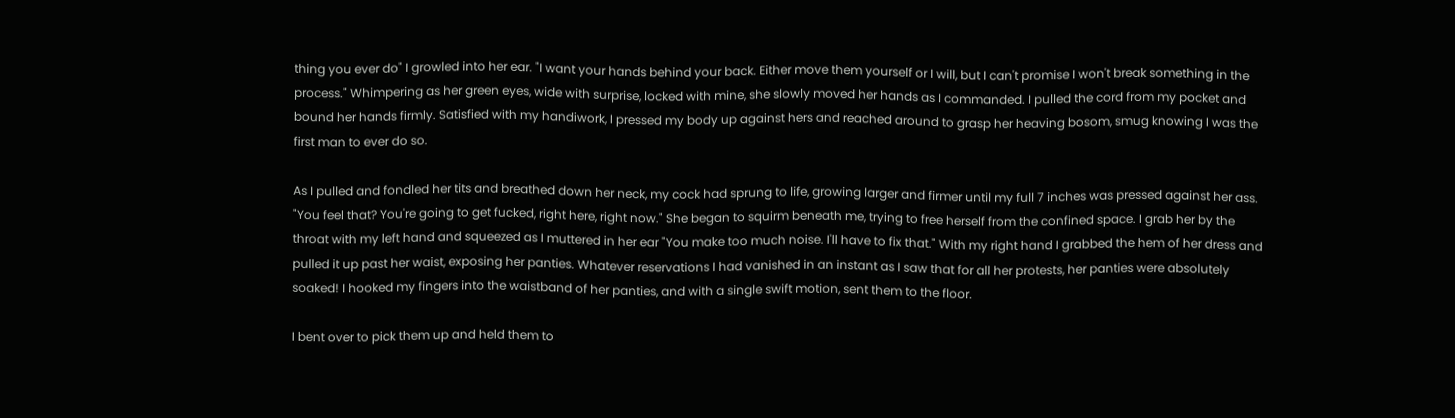thing you ever do" I growled into her ear. "I want your hands behind your back. Either move them yourself or I will, but I can't promise I won't break something in the process." Whimpering as her green eyes, wide with surprise, locked with mine, she slowly moved her hands as I commanded. I pulled the cord from my pocket and bound her hands firmly. Satisfied with my handiwork, I pressed my body up against hers and reached around to grasp her heaving bosom, smug knowing I was the first man to ever do so.

As I pulled and fondled her tits and breathed down her neck, my cock had sprung to life, growing larger and firmer until my full 7 inches was pressed against her ass. "You feel that? You're going to get fucked, right here, right now." She began to squirm beneath me, trying to free herself from the confined space. I grab her by the throat with my left hand and squeezed as I muttered in her ear "You make too much noise. I'll have to fix that." With my right hand I grabbed the hem of her dress and pulled it up past her waist, exposing her panties. Whatever reservations I had vanished in an instant as I saw that for all her protests, her panties were absolutely soaked! I hooked my fingers into the waistband of her panties, and with a single swift motion, sent them to the floor.

I bent over to pick them up and held them to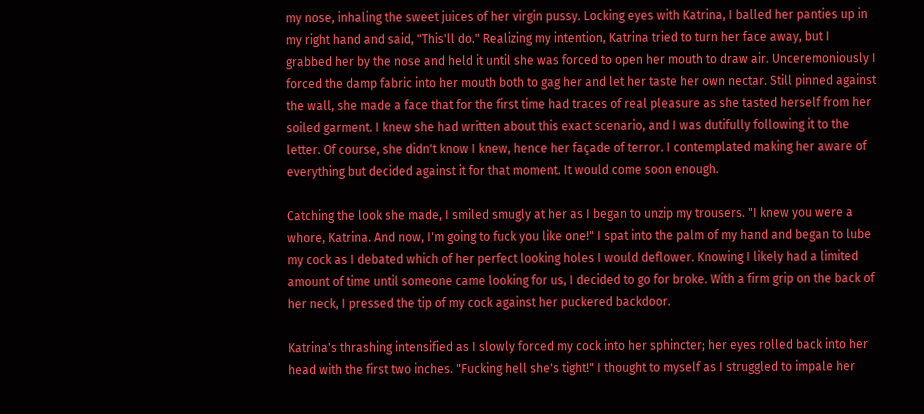my nose, inhaling the sweet juices of her virgin pussy. Locking eyes with Katrina, I balled her panties up in my right hand and said, "This'll do." Realizing my intention, Katrina tried to turn her face away, but I grabbed her by the nose and held it until she was forced to open her mouth to draw air. Unceremoniously I forced the damp fabric into her mouth both to gag her and let her taste her own nectar. Still pinned against the wall, she made a face that for the first time had traces of real pleasure as she tasted herself from her soiled garment. I knew she had written about this exact scenario, and I was dutifully following it to the letter. Of course, she didn't know I knew, hence her façade of terror. I contemplated making her aware of everything but decided against it for that moment. It would come soon enough.

Catching the look she made, I smiled smugly at her as I began to unzip my trousers. "I knew you were a whore, Katrina. And now, I'm going to fuck you like one!" I spat into the palm of my hand and began to lube my cock as I debated which of her perfect looking holes I would deflower. Knowing I likely had a limited amount of time until someone came looking for us, I decided to go for broke. With a firm grip on the back of her neck, I pressed the tip of my cock against her puckered backdoor.

Katrina's thrashing intensified as I slowly forced my cock into her sphincter; her eyes rolled back into her head with the first two inches. "Fucking hell she's tight!" I thought to myself as I struggled to impale her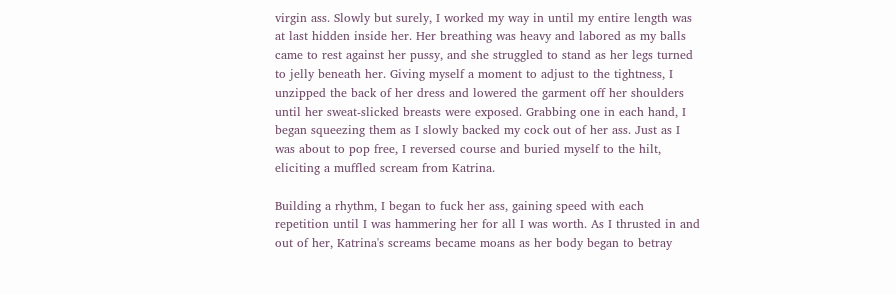virgin ass. Slowly but surely, I worked my way in until my entire length was at last hidden inside her. Her breathing was heavy and labored as my balls came to rest against her pussy, and she struggled to stand as her legs turned to jelly beneath her. Giving myself a moment to adjust to the tightness, I unzipped the back of her dress and lowered the garment off her shoulders until her sweat-slicked breasts were exposed. Grabbing one in each hand, I began squeezing them as I slowly backed my cock out of her ass. Just as I was about to pop free, I reversed course and buried myself to the hilt, eliciting a muffled scream from Katrina.

Building a rhythm, I began to fuck her ass, gaining speed with each repetition until I was hammering her for all I was worth. As I thrusted in and out of her, Katrina's screams became moans as her body began to betray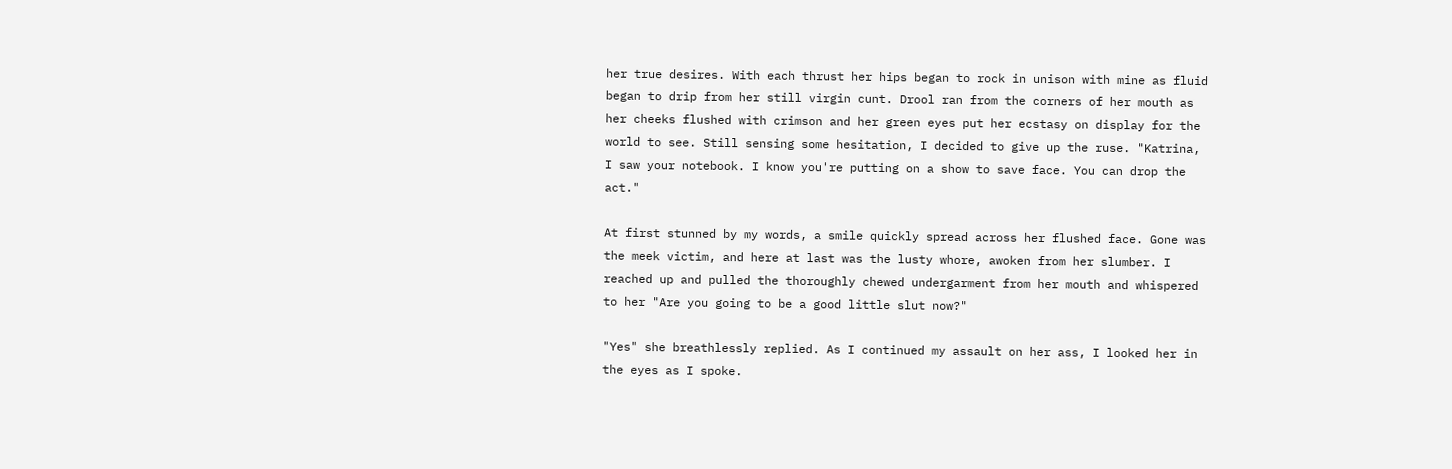her true desires. With each thrust her hips began to rock in unison with mine as fluid began to drip from her still virgin cunt. Drool ran from the corners of her mouth as her cheeks flushed with crimson and her green eyes put her ecstasy on display for the world to see. Still sensing some hesitation, I decided to give up the ruse. "Katrina, I saw your notebook. I know you're putting on a show to save face. You can drop the act."

At first stunned by my words, a smile quickly spread across her flushed face. Gone was the meek victim, and here at last was the lusty whore, awoken from her slumber. I reached up and pulled the thoroughly chewed undergarment from her mouth and whispered to her "Are you going to be a good little slut now?"

"Yes" she breathlessly replied. As I continued my assault on her ass, I looked her in the eyes as I spoke.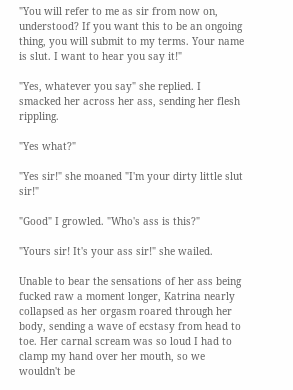"You will refer to me as sir from now on, understood? If you want this to be an ongoing thing, you will submit to my terms. Your name is slut. I want to hear you say it!"

"Yes, whatever you say" she replied. I smacked her across her ass, sending her flesh rippling.

"Yes what?"

"Yes sir!" she moaned "I'm your dirty little slut sir!"

"Good" I growled. "Who's ass is this?"

"Yours sir! It's your ass sir!" she wailed.

Unable to bear the sensations of her ass being fucked raw a moment longer, Katrina nearly collapsed as her orgasm roared through her body, sending a wave of ecstasy from head to toe. Her carnal scream was so loud I had to clamp my hand over her mouth, so we wouldn't be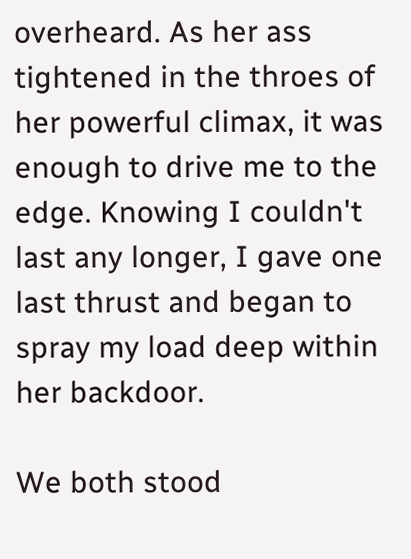overheard. As her ass tightened in the throes of her powerful climax, it was enough to drive me to the edge. Knowing I couldn't last any longer, I gave one last thrust and began to spray my load deep within her backdoor.

We both stood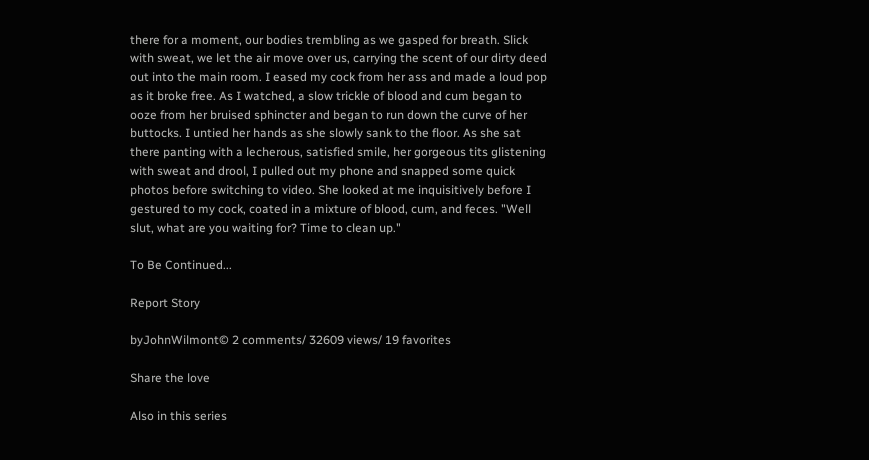there for a moment, our bodies trembling as we gasped for breath. Slick with sweat, we let the air move over us, carrying the scent of our dirty deed out into the main room. I eased my cock from her ass and made a loud pop as it broke free. As I watched, a slow trickle of blood and cum began to ooze from her bruised sphincter and began to run down the curve of her buttocks. I untied her hands as she slowly sank to the floor. As she sat there panting with a lecherous, satisfied smile, her gorgeous tits glistening with sweat and drool, I pulled out my phone and snapped some quick photos before switching to video. She looked at me inquisitively before I gestured to my cock, coated in a mixture of blood, cum, and feces. "Well slut, what are you waiting for? Time to clean up."

To Be Continued...

Report Story

byJohnWilmont© 2 comments/ 32609 views/ 19 favorites

Share the love

Also in this series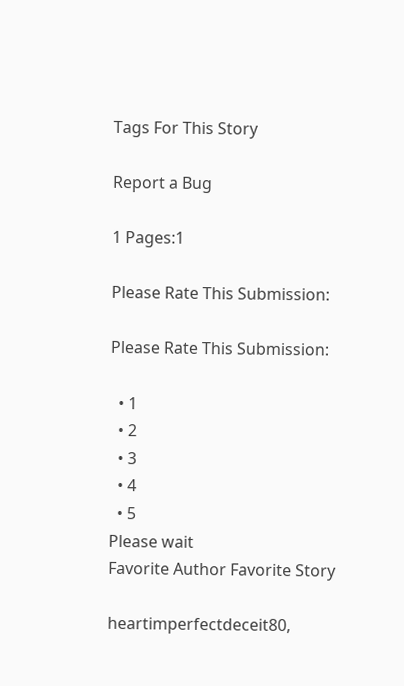Tags For This Story

Report a Bug

1 Pages:1

Please Rate This Submission:

Please Rate This Submission:

  • 1
  • 2
  • 3
  • 4
  • 5
Please wait
Favorite Author Favorite Story

heartimperfectdeceit80,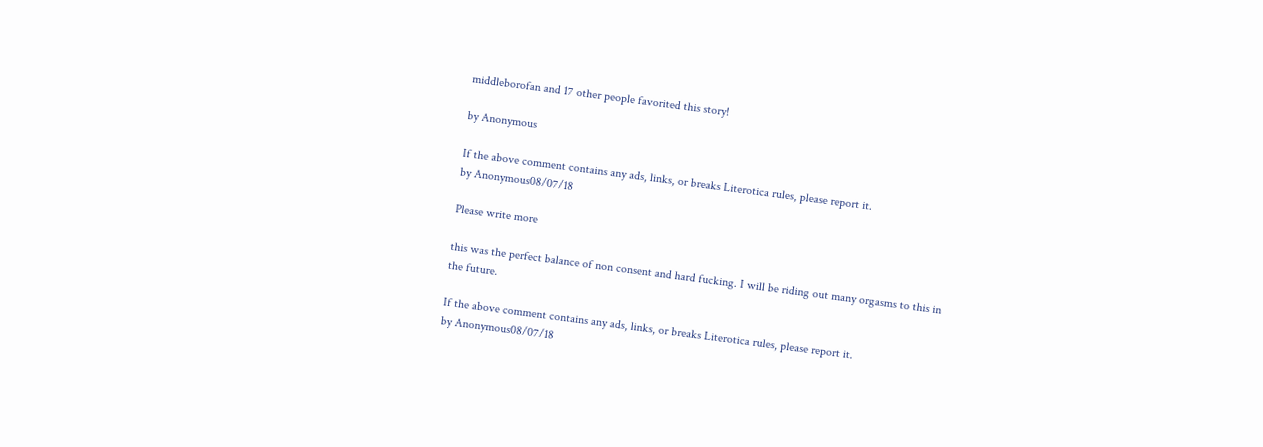middleborofan and 17 other people favorited this story!

by Anonymous

If the above comment contains any ads, links, or breaks Literotica rules, please report it.
by Anonymous08/07/18

Please write more

this was the perfect balance of non consent and hard fucking. I will be riding out many orgasms to this in the future.

If the above comment contains any ads, links, or breaks Literotica rules, please report it.
by Anonymous08/07/18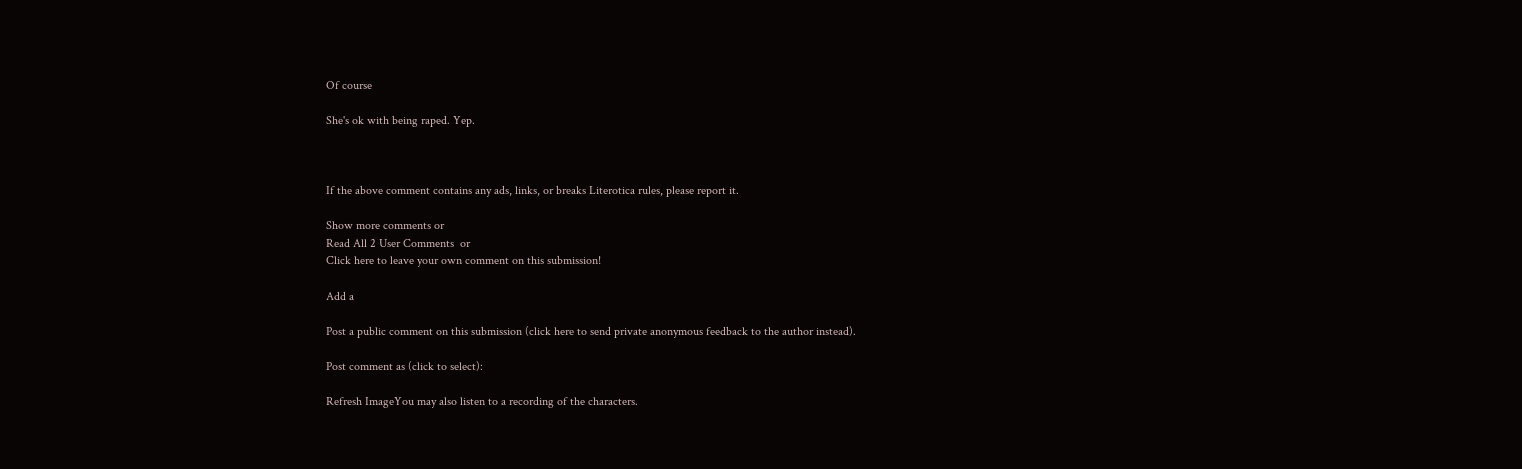Of course

She's ok with being raped. Yep.



If the above comment contains any ads, links, or breaks Literotica rules, please report it.

Show more comments or
Read All 2 User Comments  or
Click here to leave your own comment on this submission!

Add a

Post a public comment on this submission (click here to send private anonymous feedback to the author instead).

Post comment as (click to select):

Refresh ImageYou may also listen to a recording of the characters.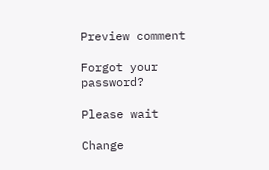Preview comment

Forgot your password?

Please wait

Change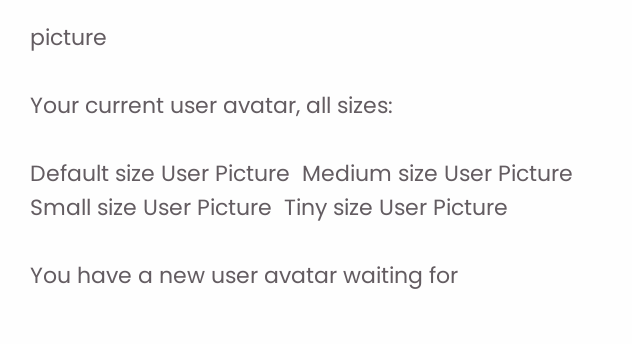picture

Your current user avatar, all sizes:

Default size User Picture  Medium size User Picture  Small size User Picture  Tiny size User Picture

You have a new user avatar waiting for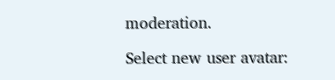moderation.

Select new user avatar: